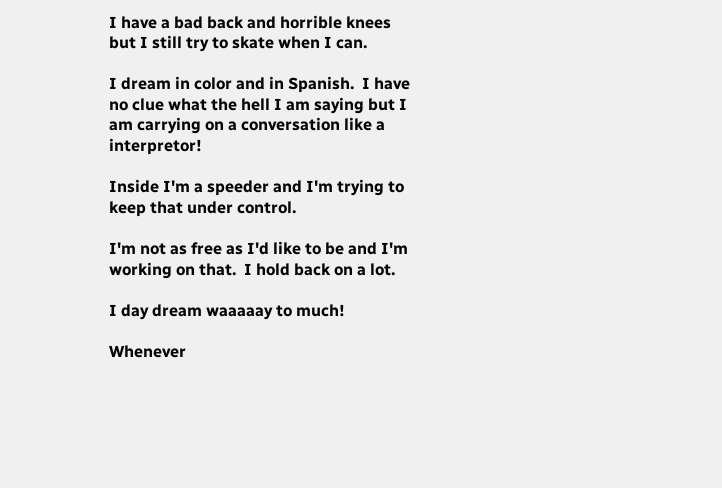I have a bad back and horrible knees but I still try to skate when I can.

I dream in color and in Spanish.  I have no clue what the hell I am saying but I am carrying on a conversation like a interpretor!

Inside I'm a speeder and I'm trying to keep that under control.

I'm not as free as I'd like to be and I'm working on that.  I hold back on a lot.

I day dream waaaaay to much!

Whenever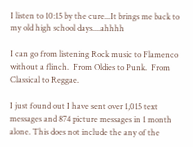I listen to 10:15 by the cure...It brings me back to my old high school days....ahhhh

I can go from listening Rock music to Flamenco without a flinch.  From Oldies to Punk.  From Classical to Reggae.

I just found out I have sent over 1,015 text messages and 874 picture messages in 1 month alone. This does not include the any of the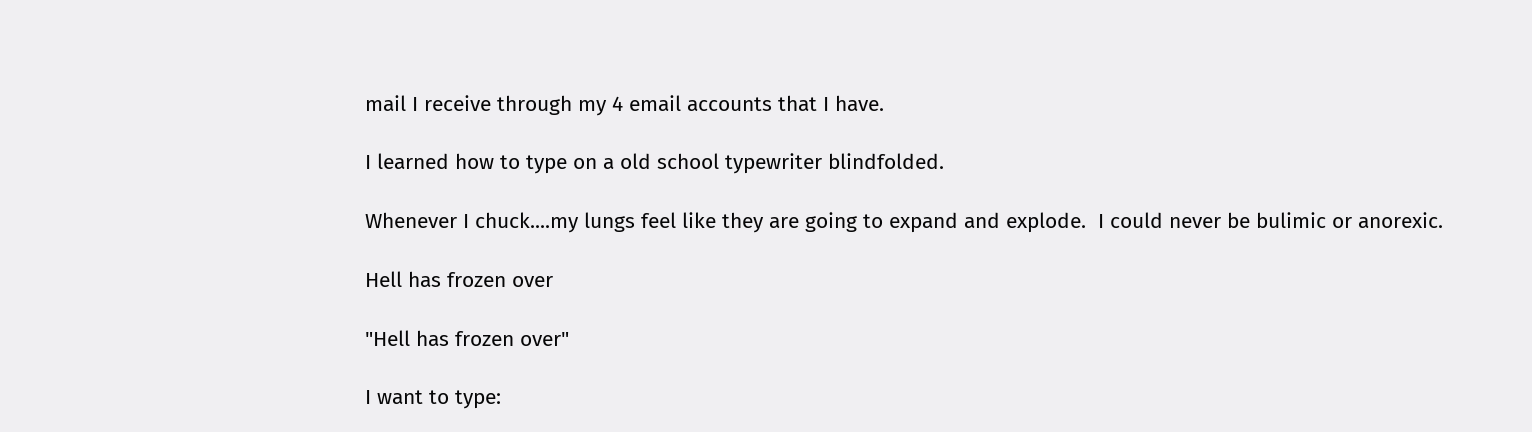mail I receive through my 4 email accounts that I have.

I learned how to type on a old school typewriter blindfolded.

Whenever I chuck....my lungs feel like they are going to expand and explode.  I could never be bulimic or anorexic.

Hell has frozen over

"Hell has frozen over"

I want to type: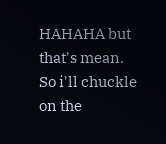HAHAHA but that's mean.  So i'll chuckle on the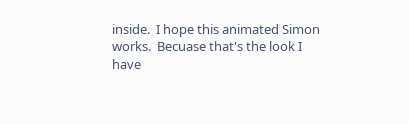inside.  I hope this animated Simon works.  Becuase that's the look I have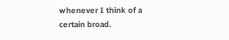whenever I think of a certain broad.